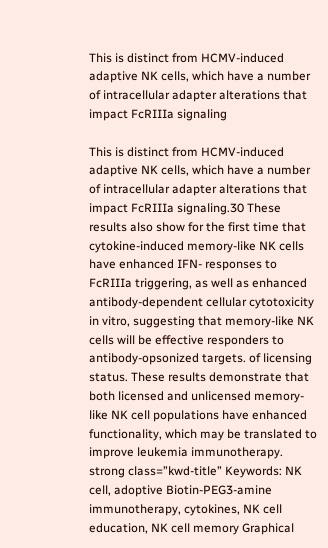This is distinct from HCMV-induced adaptive NK cells, which have a number of intracellular adapter alterations that impact FcRIIIa signaling

This is distinct from HCMV-induced adaptive NK cells, which have a number of intracellular adapter alterations that impact FcRIIIa signaling.30 These results also show for the first time that cytokine-induced memory-like NK cells have enhanced IFN- responses to FcRIIIa triggering, as well as enhanced antibody-dependent cellular cytotoxicity in vitro, suggesting that memory-like NK cells will be effective responders to antibody-opsonized targets. of licensing status. These results demonstrate that both licensed and unlicensed memory-like NK cell populations have enhanced functionality, which may be translated to improve leukemia immunotherapy. strong class=”kwd-title” Keywords: NK cell, adoptive Biotin-PEG3-amine immunotherapy, cytokines, NK cell education, NK cell memory Graphical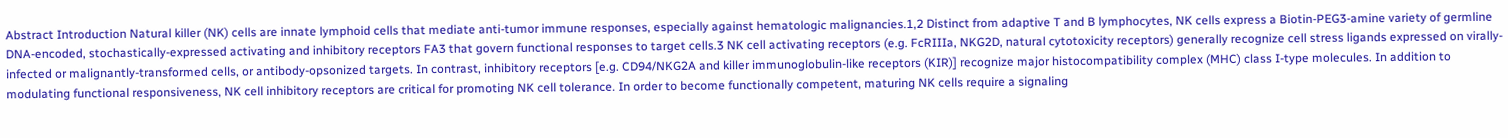Abstract Introduction Natural killer (NK) cells are innate lymphoid cells that mediate anti-tumor immune responses, especially against hematologic malignancies.1,2 Distinct from adaptive T and B lymphocytes, NK cells express a Biotin-PEG3-amine variety of germline DNA-encoded, stochastically-expressed activating and inhibitory receptors FA3 that govern functional responses to target cells.3 NK cell activating receptors (e.g. FcRIIIa, NKG2D, natural cytotoxicity receptors) generally recognize cell stress ligands expressed on virally-infected or malignantly-transformed cells, or antibody-opsonized targets. In contrast, inhibitory receptors [e.g. CD94/NKG2A and killer immunoglobulin-like receptors (KIR)] recognize major histocompatibility complex (MHC) class I-type molecules. In addition to modulating functional responsiveness, NK cell inhibitory receptors are critical for promoting NK cell tolerance. In order to become functionally competent, maturing NK cells require a signaling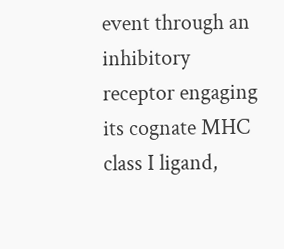event through an inhibitory receptor engaging its cognate MHC class I ligand,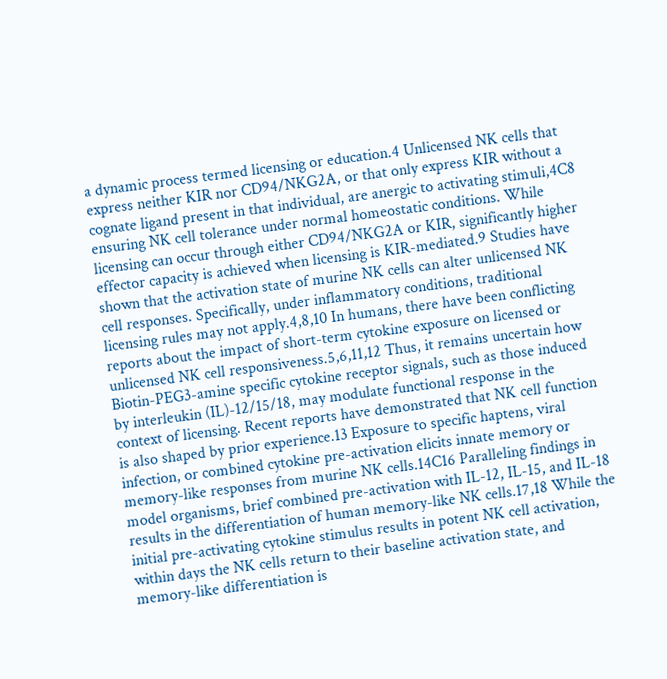a dynamic process termed licensing or education.4 Unlicensed NK cells that express neither KIR nor CD94/NKG2A, or that only express KIR without a cognate ligand present in that individual, are anergic to activating stimuli,4C8 ensuring NK cell tolerance under normal homeostatic conditions. While licensing can occur through either CD94/NKG2A or KIR, significantly higher effector capacity is achieved when licensing is KIR-mediated.9 Studies have shown that the activation state of murine NK cells can alter unlicensed NK cell responses. Specifically, under inflammatory conditions, traditional licensing rules may not apply.4,8,10 In humans, there have been conflicting reports about the impact of short-term cytokine exposure on licensed or unlicensed NK cell responsiveness.5,6,11,12 Thus, it remains uncertain how Biotin-PEG3-amine specific cytokine receptor signals, such as those induced by interleukin (IL)-12/15/18, may modulate functional response in the context of licensing. Recent reports have demonstrated that NK cell function is also shaped by prior experience.13 Exposure to specific haptens, viral infection, or combined cytokine pre-activation elicits innate memory or memory-like responses from murine NK cells.14C16 Paralleling findings in model organisms, brief combined pre-activation with IL-12, IL-15, and IL-18 results in the differentiation of human memory-like NK cells.17,18 While the initial pre-activating cytokine stimulus results in potent NK cell activation, within days the NK cells return to their baseline activation state, and memory-like differentiation is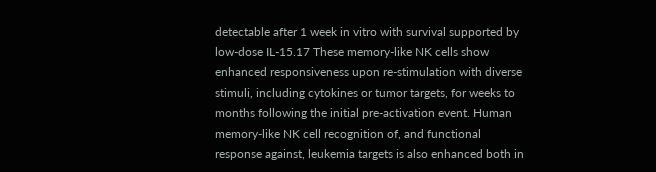detectable after 1 week in vitro with survival supported by low-dose IL-15.17 These memory-like NK cells show enhanced responsiveness upon re-stimulation with diverse stimuli, including cytokines or tumor targets, for weeks to months following the initial pre-activation event. Human memory-like NK cell recognition of, and functional response against, leukemia targets is also enhanced both in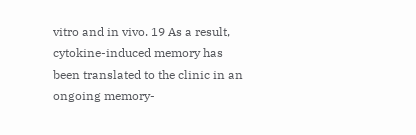vitro and in vivo. 19 As a result, cytokine-induced memory has been translated to the clinic in an ongoing memory-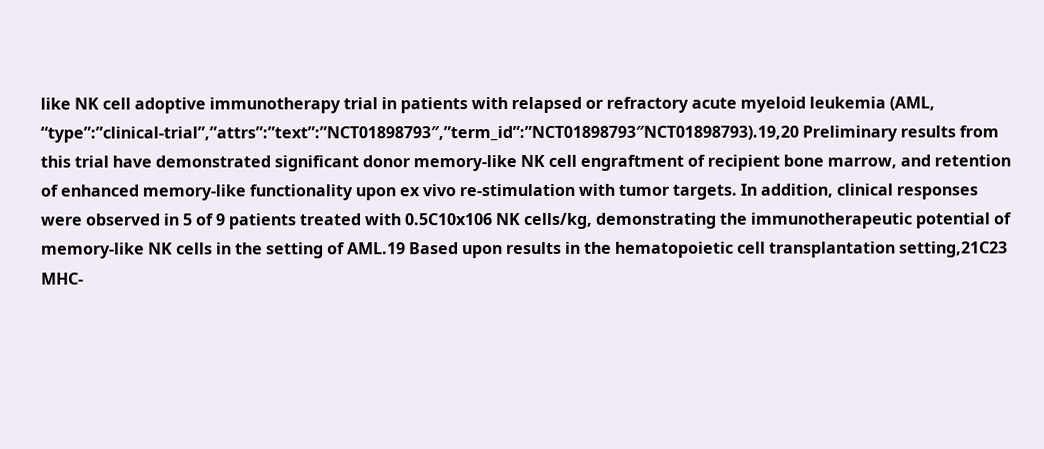like NK cell adoptive immunotherapy trial in patients with relapsed or refractory acute myeloid leukemia (AML, “type”:”clinical-trial”,”attrs”:”text”:”NCT01898793″,”term_id”:”NCT01898793″NCT01898793).19,20 Preliminary results from this trial have demonstrated significant donor memory-like NK cell engraftment of recipient bone marrow, and retention of enhanced memory-like functionality upon ex vivo re-stimulation with tumor targets. In addition, clinical responses were observed in 5 of 9 patients treated with 0.5C10x106 NK cells/kg, demonstrating the immunotherapeutic potential of memory-like NK cells in the setting of AML.19 Based upon results in the hematopoietic cell transplantation setting,21C23 MHC-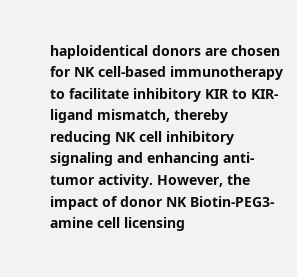haploidentical donors are chosen for NK cell-based immunotherapy to facilitate inhibitory KIR to KIR-ligand mismatch, thereby reducing NK cell inhibitory signaling and enhancing anti-tumor activity. However, the impact of donor NK Biotin-PEG3-amine cell licensing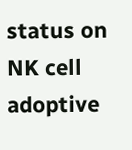status on NK cell adoptive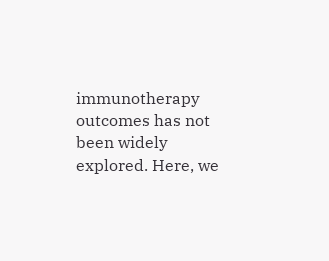immunotherapy outcomes has not been widely explored. Here, we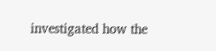investigated how the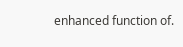enhanced function of.